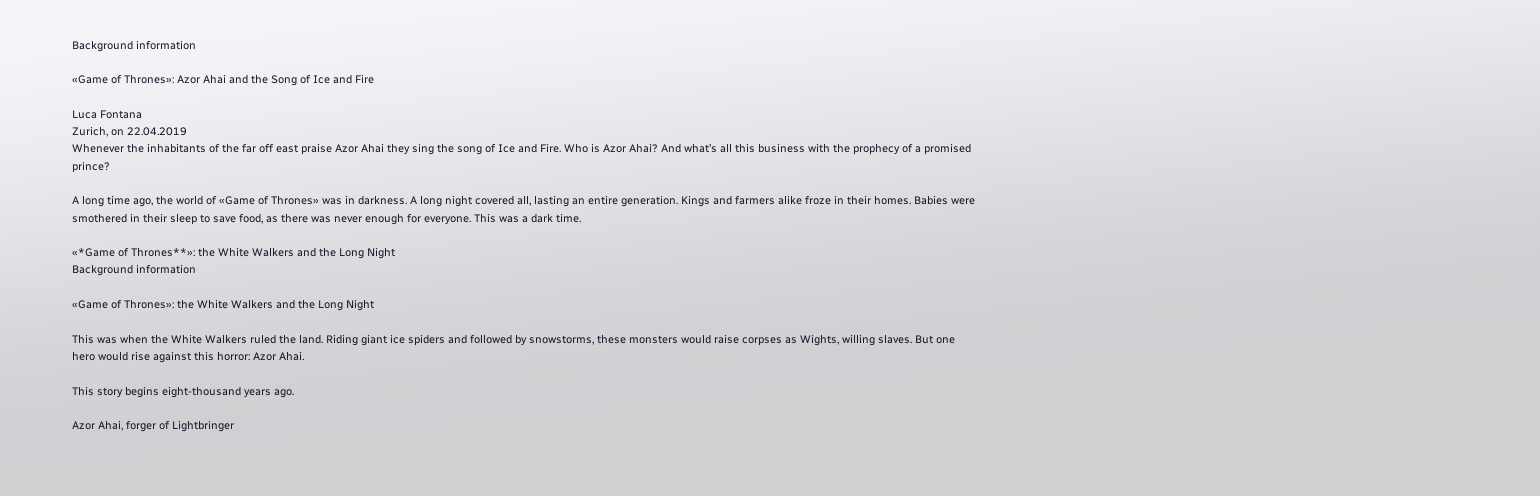Background information

«Game of Thrones»: Azor Ahai and the Song of Ice and Fire

Luca Fontana
Zurich, on 22.04.2019
Whenever the inhabitants of the far off east praise Azor Ahai they sing the song of Ice and Fire. Who is Azor Ahai? And what’s all this business with the prophecy of a promised prince?

A long time ago, the world of «Game of Thrones» was in darkness. A long night covered all, lasting an entire generation. Kings and farmers alike froze in their homes. Babies were smothered in their sleep to save food, as there was never enough for everyone. This was a dark time.

«*Game of Thrones**»: the White Walkers and the Long Night
Background information

«Game of Thrones»: the White Walkers and the Long Night

This was when the White Walkers ruled the land. Riding giant ice spiders and followed by snowstorms, these monsters would raise corpses as Wights, willing slaves. But one hero would rise against this horror: Azor Ahai.

This story begins eight-thousand years ago.

Azor Ahai, forger of Lightbringer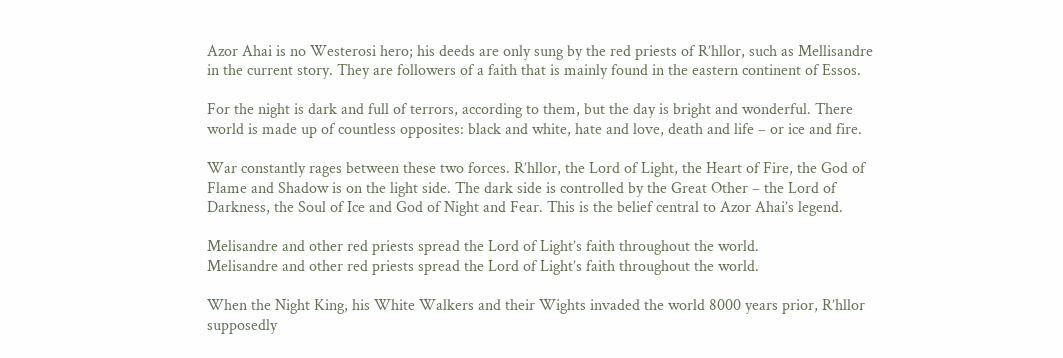Azor Ahai is no Westerosi hero; his deeds are only sung by the red priests of R’hllor, such as Mellisandre in the current story. They are followers of a faith that is mainly found in the eastern continent of Essos.

For the night is dark and full of terrors, according to them, but the day is bright and wonderful. There world is made up of countless opposites: black and white, hate and love, death and life – or ice and fire.

War constantly rages between these two forces. R’hllor, the Lord of Light, the Heart of Fire, the God of Flame and Shadow is on the light side. The dark side is controlled by the Great Other – the Lord of Darkness, the Soul of Ice and God of Night and Fear. This is the belief central to Azor Ahai’s legend.

Melisandre and other red priests spread the Lord of Light’s faith throughout the world.
Melisandre and other red priests spread the Lord of Light’s faith throughout the world.

When the Night King, his White Walkers and their Wights invaded the world 8000 years prior, R’hllor supposedly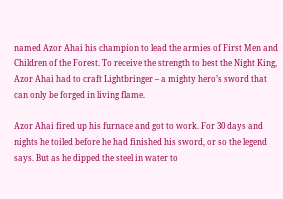named Azor Ahai his champion to lead the armies of First Men and Children of the Forest. To receive the strength to best the Night King, Azor Ahai had to craft Lightbringer – a mighty hero’s sword that can only be forged in living flame.

Azor Ahai fired up his furnace and got to work. For 30 days and nights he toiled before he had finished his sword, or so the legend says. But as he dipped the steel in water to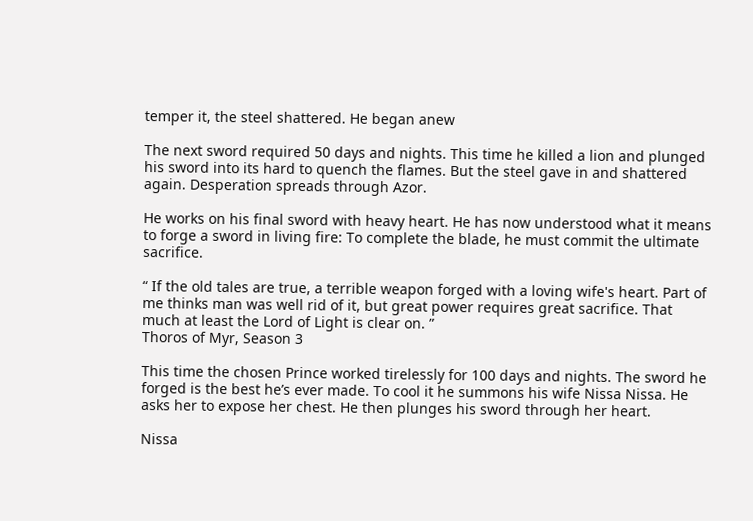temper it, the steel shattered. He began anew

The next sword required 50 days and nights. This time he killed a lion and plunged his sword into its hard to quench the flames. But the steel gave in and shattered again. Desperation spreads through Azor.

He works on his final sword with heavy heart. He has now understood what it means to forge a sword in living fire: To complete the blade, he must commit the ultimate sacrifice.

“ If the old tales are true, a terrible weapon forged with a loving wife's heart. Part of me thinks man was well rid of it, but great power requires great sacrifice. That much at least the Lord of Light is clear on. ”
Thoros of Myr, Season 3

This time the chosen Prince worked tirelessly for 100 days and nights. The sword he forged is the best he’s ever made. To cool it he summons his wife Nissa Nissa. He asks her to expose her chest. He then plunges his sword through her heart.

Nissa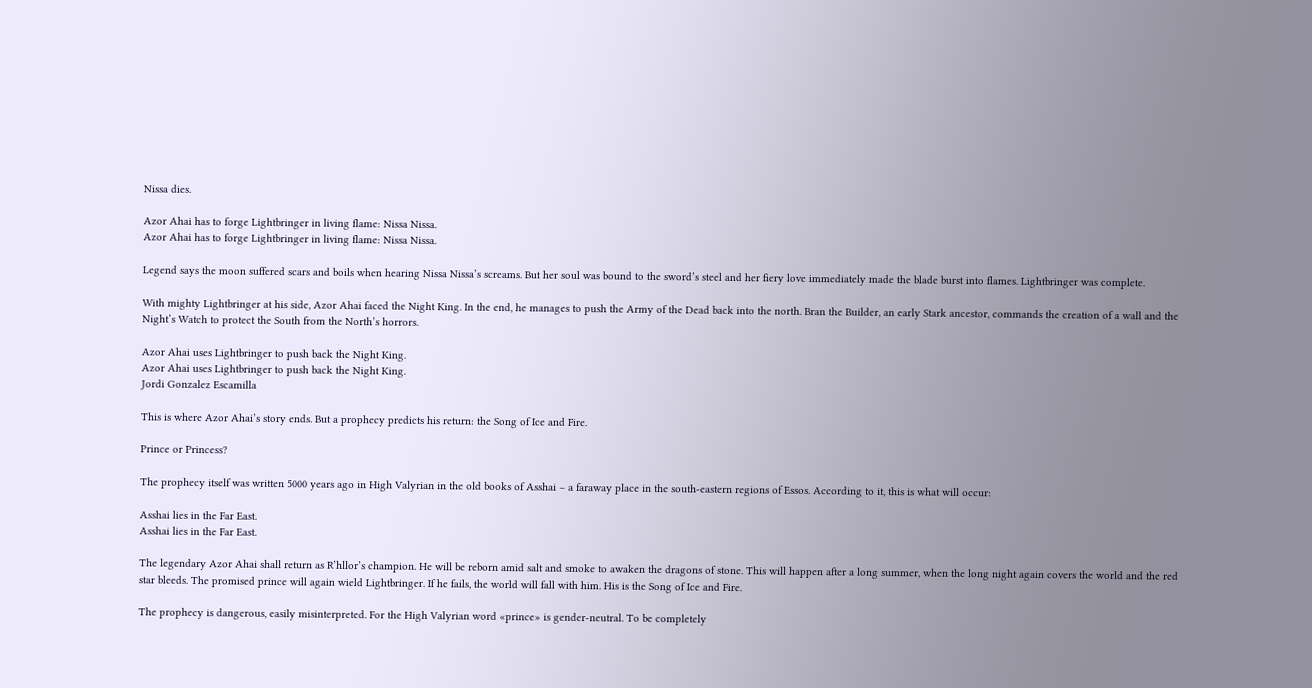Nissa dies.

Azor Ahai has to forge Lightbringer in living flame: Nissa Nissa.
Azor Ahai has to forge Lightbringer in living flame: Nissa Nissa.

Legend says the moon suffered scars and boils when hearing Nissa Nissa’s screams. But her soul was bound to the sword’s steel and her fiery love immediately made the blade burst into flames. Lightbringer was complete.

With mighty Lightbringer at his side, Azor Ahai faced the Night King. In the end, he manages to push the Army of the Dead back into the north. Bran the Builder, an early Stark ancestor, commands the creation of a wall and the Night’s Watch to protect the South from the North’s horrors.

Azor Ahai uses Lightbringer to push back the Night King.
Azor Ahai uses Lightbringer to push back the Night King.
Jordi Gonzalez Escamilla

This is where Azor Ahai’s story ends. But a prophecy predicts his return: the Song of Ice and Fire.

Prince or Princess?

The prophecy itself was written 5000 years ago in High Valyrian in the old books of Asshai – a faraway place in the south-eastern regions of Essos. According to it, this is what will occur:

Asshai lies in the Far East.
Asshai lies in the Far East.

The legendary Azor Ahai shall return as R’hllor’s champion. He will be reborn amid salt and smoke to awaken the dragons of stone. This will happen after a long summer, when the long night again covers the world and the red star bleeds. The promised prince will again wield Lightbringer. If he fails, the world will fall with him. His is the Song of Ice and Fire.

The prophecy is dangerous, easily misinterpreted. For the High Valyrian word «prince» is gender-neutral. To be completely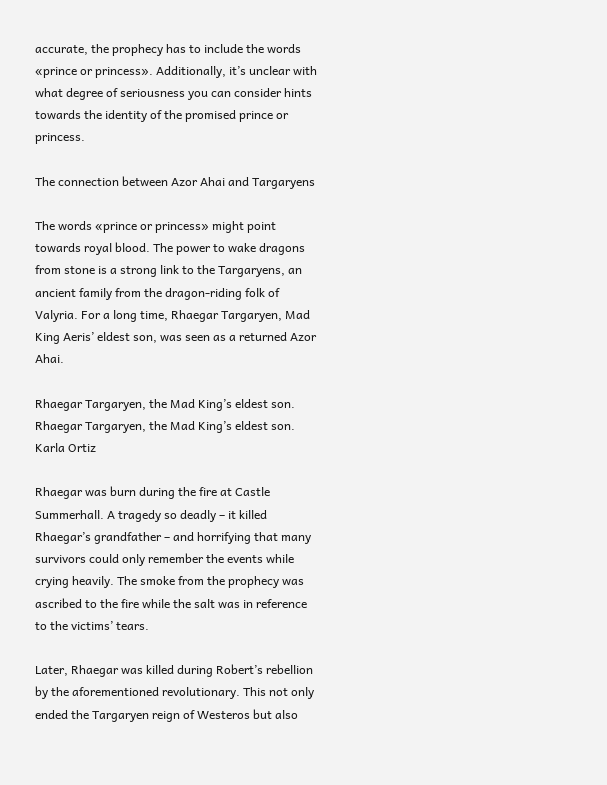accurate, the prophecy has to include the words «prince or princess». Additionally, it’s unclear with what degree of seriousness you can consider hints towards the identity of the promised prince or princess.

The connection between Azor Ahai and Targaryens

The words «prince or princess» might point towards royal blood. The power to wake dragons from stone is a strong link to the Targaryens, an ancient family from the dragon-riding folk of Valyria. For a long time, Rhaegar Targaryen, Mad King Aeris’ eldest son, was seen as a returned Azor Ahai.

Rhaegar Targaryen, the Mad King’s eldest son.
Rhaegar Targaryen, the Mad King’s eldest son.
Karla Ortiz

Rhaegar was burn during the fire at Castle Summerhall. A tragedy so deadly – it killed Rhaegar’s grandfather – and horrifying that many survivors could only remember the events while crying heavily. The smoke from the prophecy was ascribed to the fire while the salt was in reference to the victims’ tears.

Later, Rhaegar was killed during Robert’s rebellion by the aforementioned revolutionary. This not only ended the Targaryen reign of Westeros but also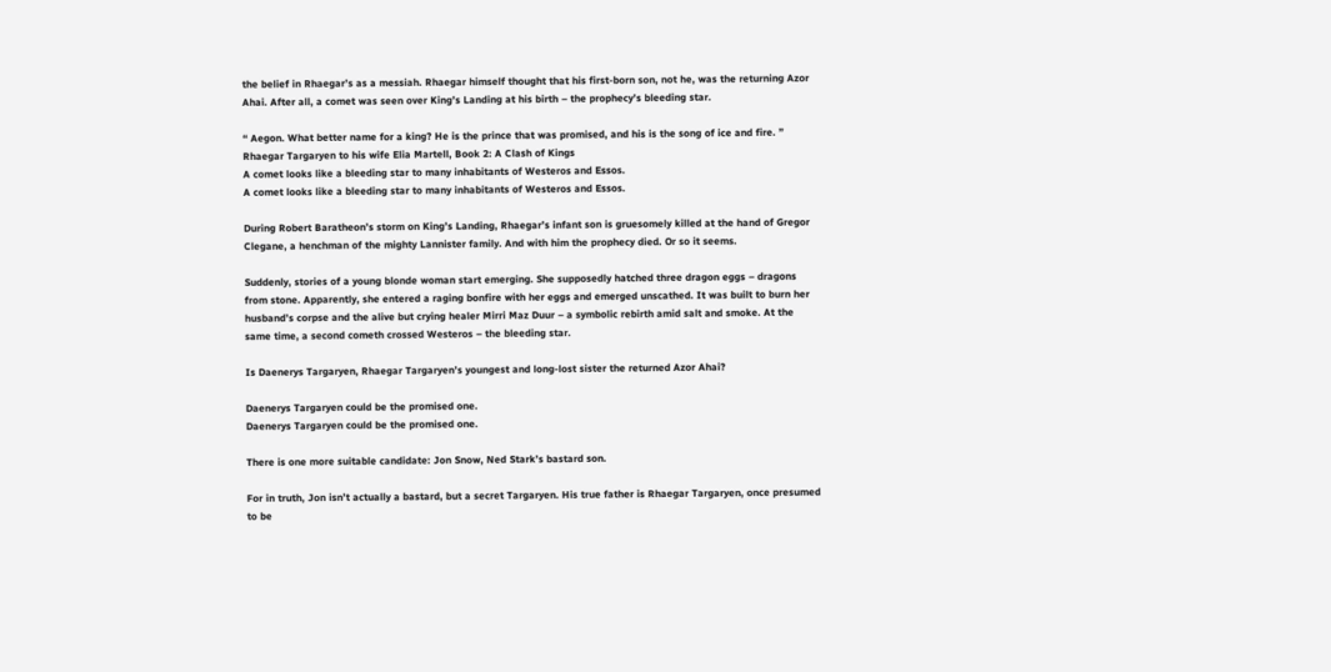the belief in Rhaegar’s as a messiah. Rhaegar himself thought that his first-born son, not he, was the returning Azor Ahai. After all, a comet was seen over King’s Landing at his birth – the prophecy’s bleeding star.

“ Aegon. What better name for a king? He is the prince that was promised, and his is the song of ice and fire. ”
Rhaegar Targaryen to his wife Elia Martell, Book 2: A Clash of Kings
A comet looks like a bleeding star to many inhabitants of Westeros and Essos.
A comet looks like a bleeding star to many inhabitants of Westeros and Essos.

During Robert Baratheon’s storm on King’s Landing, Rhaegar’s infant son is gruesomely killed at the hand of Gregor Clegane, a henchman of the mighty Lannister family. And with him the prophecy died. Or so it seems.

Suddenly, stories of a young blonde woman start emerging. She supposedly hatched three dragon eggs – dragons from stone. Apparently, she entered a raging bonfire with her eggs and emerged unscathed. It was built to burn her husband’s corpse and the alive but crying healer Mirri Maz Duur – a symbolic rebirth amid salt and smoke. At the same time, a second cometh crossed Westeros – the bleeding star.

Is Daenerys Targaryen, Rhaegar Targaryen’s youngest and long-lost sister the returned Azor Ahai?

Daenerys Targaryen could be the promised one.
Daenerys Targaryen could be the promised one.

There is one more suitable candidate: Jon Snow, Ned Stark’s bastard son.

For in truth, Jon isn’t actually a bastard, but a secret Targaryen. His true father is Rhaegar Targaryen, once presumed to be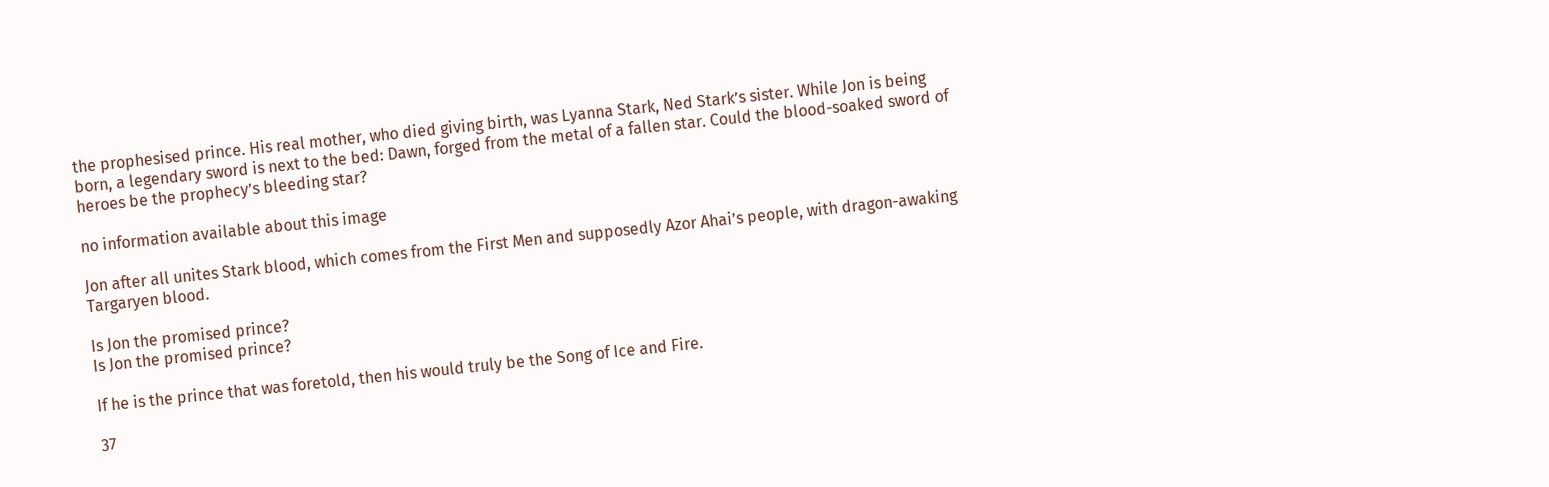the prophesised prince. His real mother, who died giving birth, was Lyanna Stark, Ned Stark’s sister. While Jon is being born, a legendary sword is next to the bed: Dawn, forged from the metal of a fallen star. Could the blood-soaked sword of heroes be the prophecy’s bleeding star?

no information available about this image

Jon after all unites Stark blood, which comes from the First Men and supposedly Azor Ahai’s people, with dragon-awaking Targaryen blood.

Is Jon the promised prince?
Is Jon the promised prince?

If he is the prince that was foretold, then his would truly be the Song of Ice and Fire.

37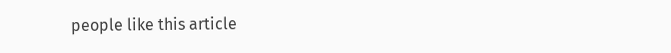people like this article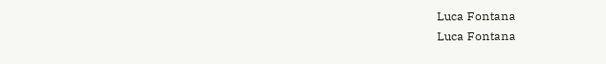Luca Fontana
Luca Fontana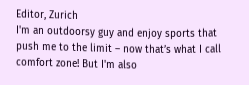Editor, Zurich
I'm an outdoorsy guy and enjoy sports that push me to the limit – now that’s what I call comfort zone! But I'm also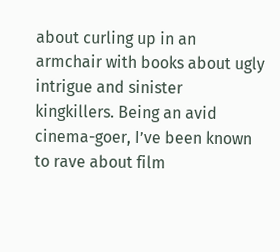about curling up in an armchair with books about ugly intrigue and sinister kingkillers. Being an avid cinema-goer, I’ve been known to rave about film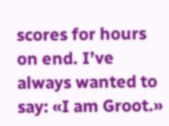scores for hours on end. I’ve always wanted to say: «I am Groot.»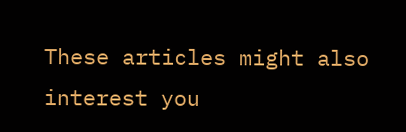These articles might also interest you